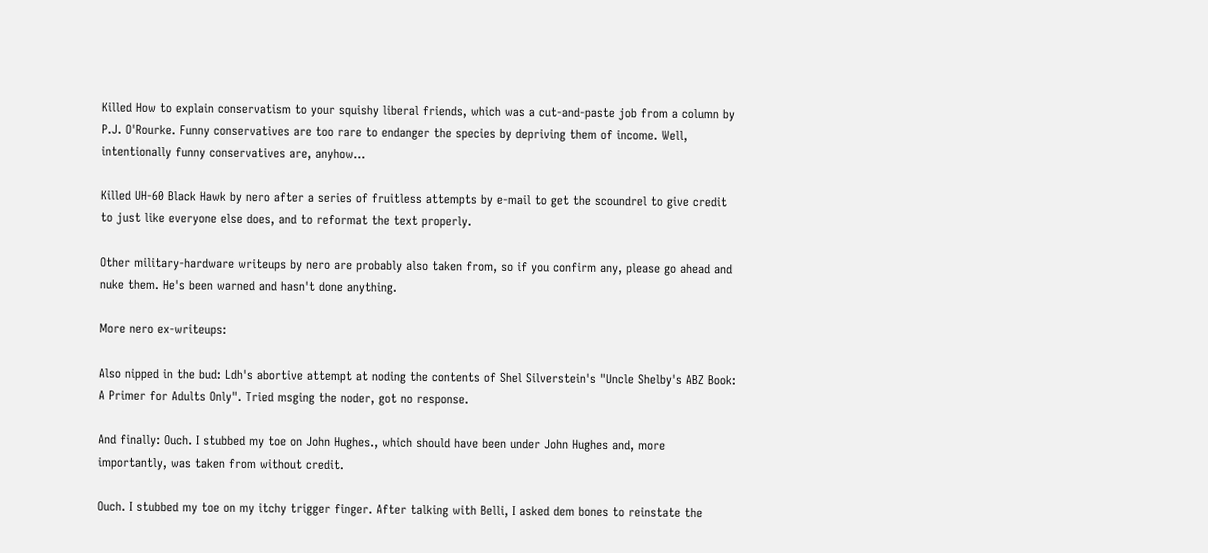Killed How to explain conservatism to your squishy liberal friends, which was a cut-and-paste job from a column by P.J. O'Rourke. Funny conservatives are too rare to endanger the species by depriving them of income. Well, intentionally funny conservatives are, anyhow...

Killed UH-60 Black Hawk by nero after a series of fruitless attempts by e-mail to get the scoundrel to give credit to just like everyone else does, and to reformat the text properly.

Other military-hardware writeups by nero are probably also taken from, so if you confirm any, please go ahead and nuke them. He's been warned and hasn't done anything.

More nero ex-writeups:

Also nipped in the bud: Ldh's abortive attempt at noding the contents of Shel Silverstein's "Uncle Shelby's ABZ Book: A Primer for Adults Only". Tried msging the noder, got no response.

And finally: Ouch. I stubbed my toe on John Hughes., which should have been under John Hughes and, more importantly, was taken from without credit.

Ouch. I stubbed my toe on my itchy trigger finger. After talking with Belli, I asked dem bones to reinstate the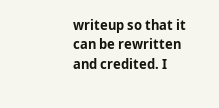writeup so that it can be rewritten and credited. I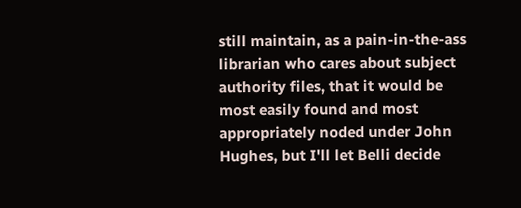still maintain, as a pain-in-the-ass librarian who cares about subject authority files, that it would be most easily found and most appropriately noded under John Hughes, but I'll let Belli decide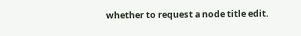whether to request a node title edit.